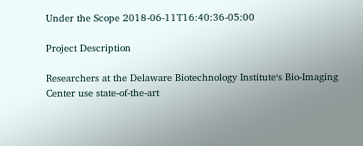Under the Scope 2018-06-11T16:40:36-05:00

Project Description

Researchers at the Delaware Biotechnology Institute‘s Bio-Imaging Center use state-of-the-art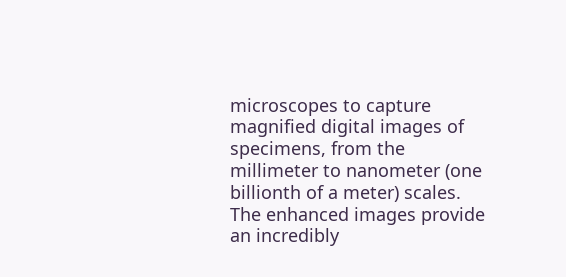microscopes to capture magnified digital images of specimens, from the millimeter to nanometer (one billionth of a meter) scales. The enhanced images provide an incredibly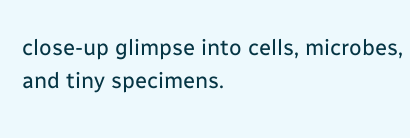close-up glimpse into cells, microbes, and tiny specimens.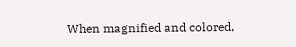When magnified and colored,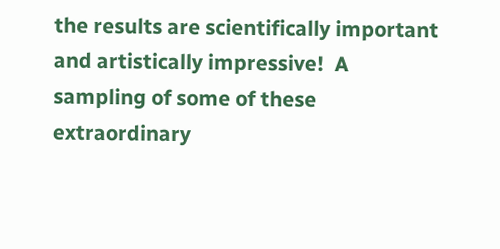the results are scientifically important and artistically impressive!  A sampling of some of these extraordinary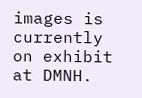images is currently on exhibit at DMNH.